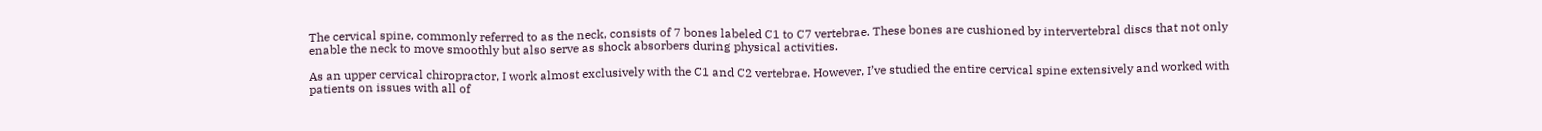The cervical spine, commonly referred to as the neck, consists of 7 bones labeled C1 to C7 vertebrae. These bones are cushioned by intervertebral discs that not only enable the neck to move smoothly but also serve as shock absorbers during physical activities.

As an upper cervical chiropractor, I work almost exclusively with the C1 and C2 vertebrae. However, I’ve studied the entire cervical spine extensively and worked with patients on issues with all of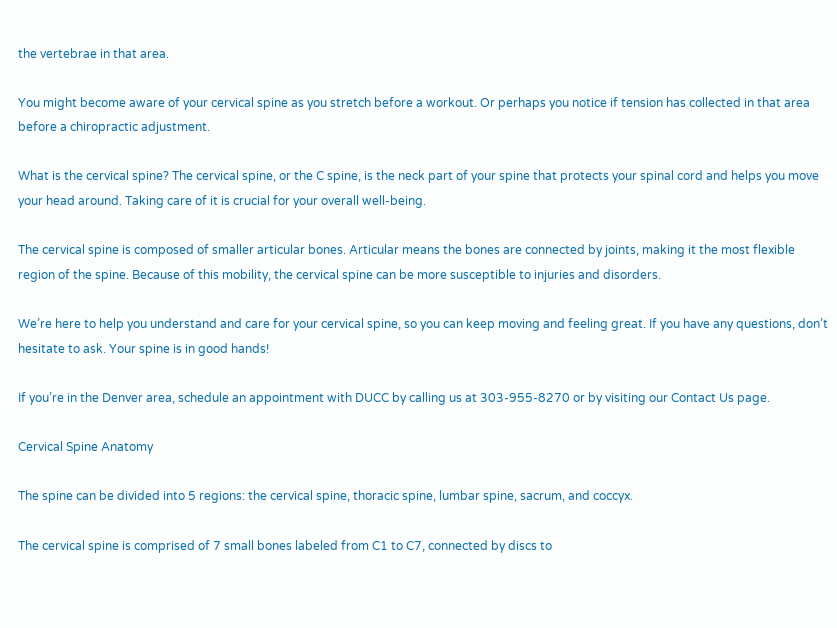the vertebrae in that area.

You might become aware of your cervical spine as you stretch before a workout. Or perhaps you notice if tension has collected in that area before a chiropractic adjustment.

What is the cervical spine? The cervical spine, or the C spine, is the neck part of your spine that protects your spinal cord and helps you move your head around. Taking care of it is crucial for your overall well-being.

The cervical spine is composed of smaller articular bones. Articular means the bones are connected by joints, making it the most flexible region of the spine. Because of this mobility, the cervical spine can be more susceptible to injuries and disorders.

We’re here to help you understand and care for your cervical spine, so you can keep moving and feeling great. If you have any questions, don’t hesitate to ask. Your spine is in good hands!

If you’re in the Denver area, schedule an appointment with DUCC by calling us at 303-955-8270 or by visiting our Contact Us page.

Cervical Spine Anatomy

The spine can be divided into 5 regions: the cervical spine, thoracic spine, lumbar spine, sacrum, and coccyx.

The cervical spine is comprised of 7 small bones labeled from C1 to C7, connected by discs to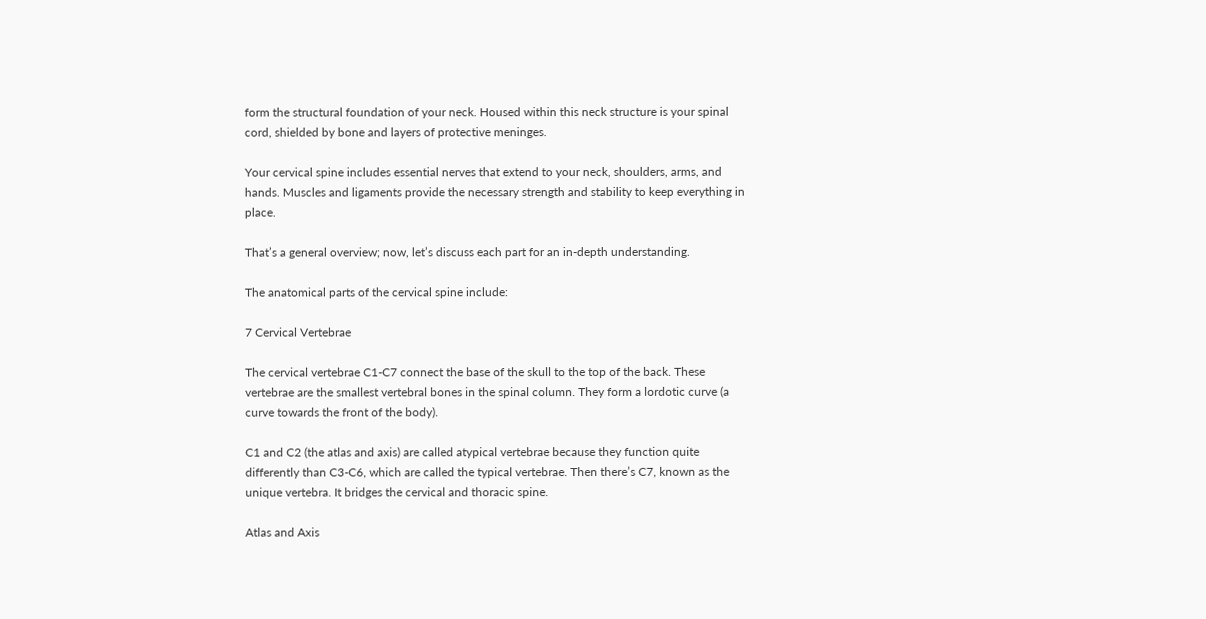form the structural foundation of your neck. Housed within this neck structure is your spinal cord, shielded by bone and layers of protective meninges.

Your cervical spine includes essential nerves that extend to your neck, shoulders, arms, and hands. Muscles and ligaments provide the necessary strength and stability to keep everything in place.

That’s a general overview; now, let’s discuss each part for an in-depth understanding.

The anatomical parts of the cervical spine include:

7 Cervical Vertebrae

The cervical vertebrae C1-C7 connect the base of the skull to the top of the back. These vertebrae are the smallest vertebral bones in the spinal column. They form a lordotic curve (a curve towards the front of the body).

C1 and C2 (the atlas and axis) are called atypical vertebrae because they function quite differently than C3-C6, which are called the typical vertebrae. Then there’s C7, known as the unique vertebra. It bridges the cervical and thoracic spine.

Atlas and Axis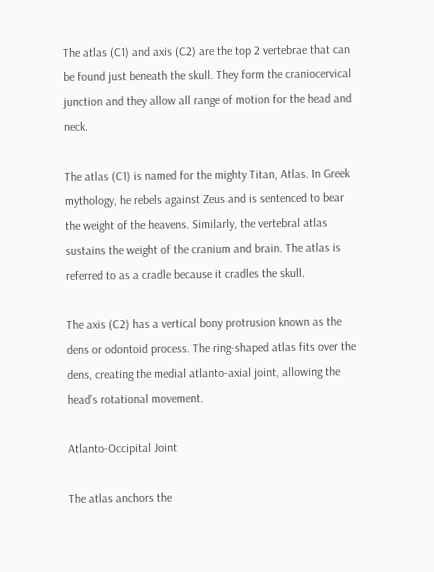The atlas (C1) and axis (C2) are the top 2 vertebrae that can be found just beneath the skull. They form the craniocervical junction and they allow all range of motion for the head and neck.

The atlas (C1) is named for the mighty Titan, Atlas. In Greek mythology, he rebels against Zeus and is sentenced to bear the weight of the heavens. Similarly, the vertebral atlas sustains the weight of the cranium and brain. The atlas is referred to as a cradle because it cradles the skull.

The axis (C2) has a vertical bony protrusion known as the dens or odontoid process. The ring-shaped atlas fits over the dens, creating the medial atlanto-axial joint, allowing the head’s rotational movement.

Atlanto-Occipital Joint

The atlas anchors the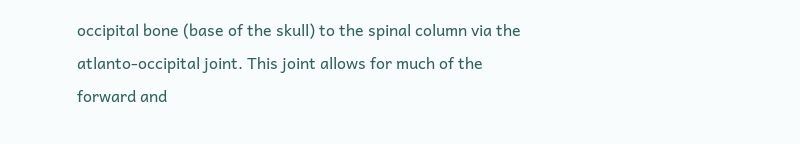occipital bone (base of the skull) to the spinal column via the atlanto-occipital joint. This joint allows for much of the forward and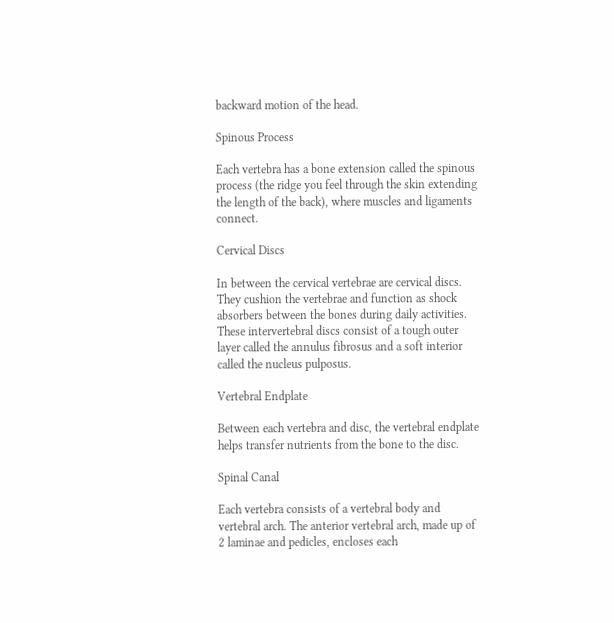backward motion of the head.

Spinous Process

Each vertebra has a bone extension called the spinous process (the ridge you feel through the skin extending the length of the back), where muscles and ligaments connect.

Cervical Discs

In between the cervical vertebrae are cervical discs. They cushion the vertebrae and function as shock absorbers between the bones during daily activities. These intervertebral discs consist of a tough outer layer called the annulus fibrosus and a soft interior called the nucleus pulposus.

Vertebral Endplate

Between each vertebra and disc, the vertebral endplate helps transfer nutrients from the bone to the disc.

Spinal Canal

Each vertebra consists of a vertebral body and vertebral arch. The anterior vertebral arch, made up of 2 laminae and pedicles, encloses each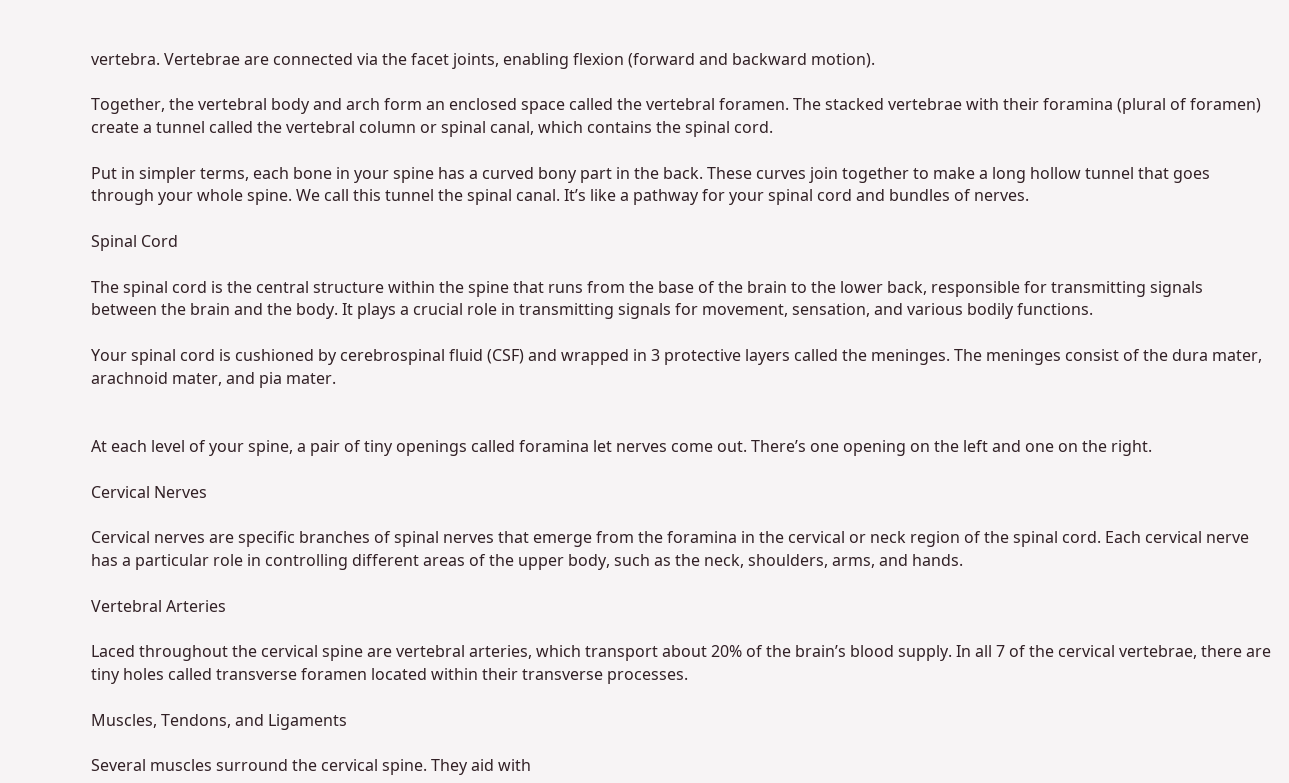vertebra. Vertebrae are connected via the facet joints, enabling flexion (forward and backward motion).

Together, the vertebral body and arch form an enclosed space called the vertebral foramen. The stacked vertebrae with their foramina (plural of foramen) create a tunnel called the vertebral column or spinal canal, which contains the spinal cord.

Put in simpler terms, each bone in your spine has a curved bony part in the back. These curves join together to make a long hollow tunnel that goes through your whole spine. We call this tunnel the spinal canal. It’s like a pathway for your spinal cord and bundles of nerves.

Spinal Cord

The spinal cord is the central structure within the spine that runs from the base of the brain to the lower back, responsible for transmitting signals between the brain and the body. It plays a crucial role in transmitting signals for movement, sensation, and various bodily functions.

Your spinal cord is cushioned by cerebrospinal fluid (CSF) and wrapped in 3 protective layers called the meninges. The meninges consist of the dura mater, arachnoid mater, and pia mater.


At each level of your spine, a pair of tiny openings called foramina let nerves come out. There’s one opening on the left and one on the right.

Cervical Nerves

Cervical nerves are specific branches of spinal nerves that emerge from the foramina in the cervical or neck region of the spinal cord. Each cervical nerve has a particular role in controlling different areas of the upper body, such as the neck, shoulders, arms, and hands.

Vertebral Arteries

Laced throughout the cervical spine are vertebral arteries, which transport about 20% of the brain’s blood supply. In all 7 of the cervical vertebrae, there are tiny holes called transverse foramen located within their transverse processes.

Muscles, Tendons, and Ligaments

Several muscles surround the cervical spine. They aid with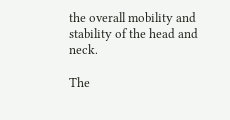the overall mobility and stability of the head and neck.

The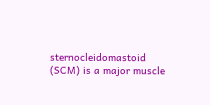sternocleidomastoid (SCM) is a major muscle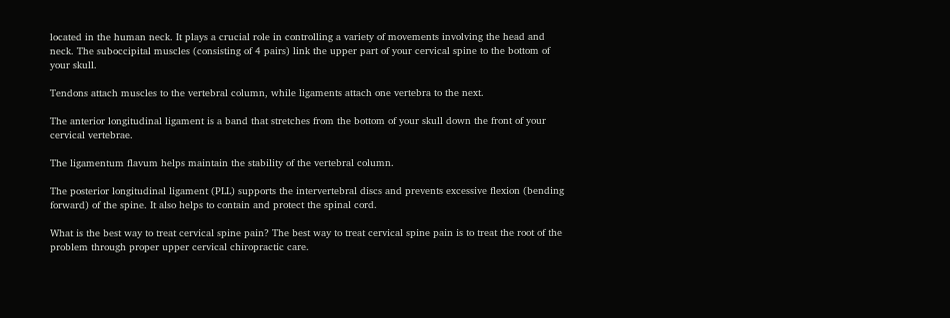located in the human neck. It plays a crucial role in controlling a variety of movements involving the head and neck. The suboccipital muscles (consisting of 4 pairs) link the upper part of your cervical spine to the bottom of your skull.

Tendons attach muscles to the vertebral column, while ligaments attach one vertebra to the next.

The anterior longitudinal ligament is a band that stretches from the bottom of your skull down the front of your cervical vertebrae.

The ligamentum flavum helps maintain the stability of the vertebral column.

The posterior longitudinal ligament (PLL) supports the intervertebral discs and prevents excessive flexion (bending forward) of the spine. It also helps to contain and protect the spinal cord.

What is the best way to treat cervical spine pain? The best way to treat cervical spine pain is to treat the root of the problem through proper upper cervical chiropractic care.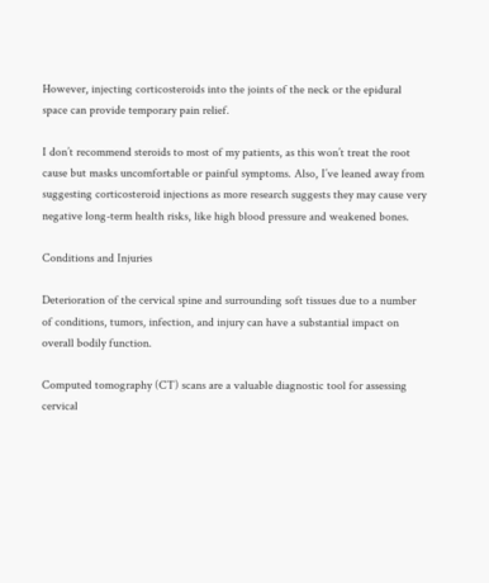However, injecting corticosteroids into the joints of the neck or the epidural space can provide temporary pain relief.

I don’t recommend steroids to most of my patients, as this won’t treat the root cause but masks uncomfortable or painful symptoms. Also, I’ve leaned away from suggesting corticosteroid injections as more research suggests they may cause very negative long-term health risks, like high blood pressure and weakened bones.

Conditions and Injuries

Deterioration of the cervical spine and surrounding soft tissues due to a number of conditions, tumors, infection, and injury can have a substantial impact on overall bodily function.

Computed tomography (CT) scans are a valuable diagnostic tool for assessing cervical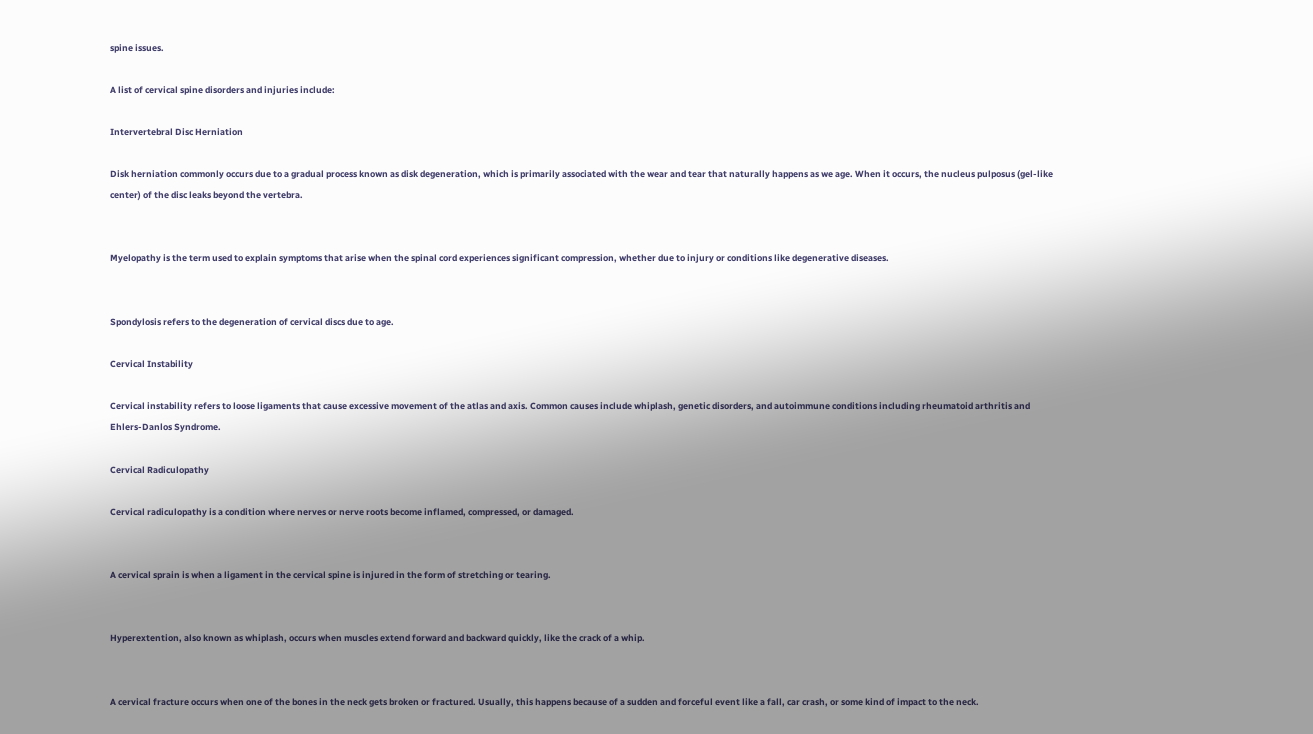spine issues.

A list of cervical spine disorders and injuries include:

Intervertebral Disc Herniation

Disk herniation commonly occurs due to a gradual process known as disk degeneration, which is primarily associated with the wear and tear that naturally happens as we age. When it occurs, the nucleus pulposus (gel-like center) of the disc leaks beyond the vertebra.


Myelopathy is the term used to explain symptoms that arise when the spinal cord experiences significant compression, whether due to injury or conditions like degenerative diseases.


Spondylosis refers to the degeneration of cervical discs due to age.

Cervical Instability

Cervical instability refers to loose ligaments that cause excessive movement of the atlas and axis. Common causes include whiplash, genetic disorders, and autoimmune conditions including rheumatoid arthritis and Ehlers-Danlos Syndrome.

Cervical Radiculopathy

Cervical radiculopathy is a condition where nerves or nerve roots become inflamed, compressed, or damaged.


A cervical sprain is when a ligament in the cervical spine is injured in the form of stretching or tearing.


Hyperextention, also known as whiplash, occurs when muscles extend forward and backward quickly, like the crack of a whip.


A cervical fracture occurs when one of the bones in the neck gets broken or fractured. Usually, this happens because of a sudden and forceful event like a fall, car crash, or some kind of impact to the neck.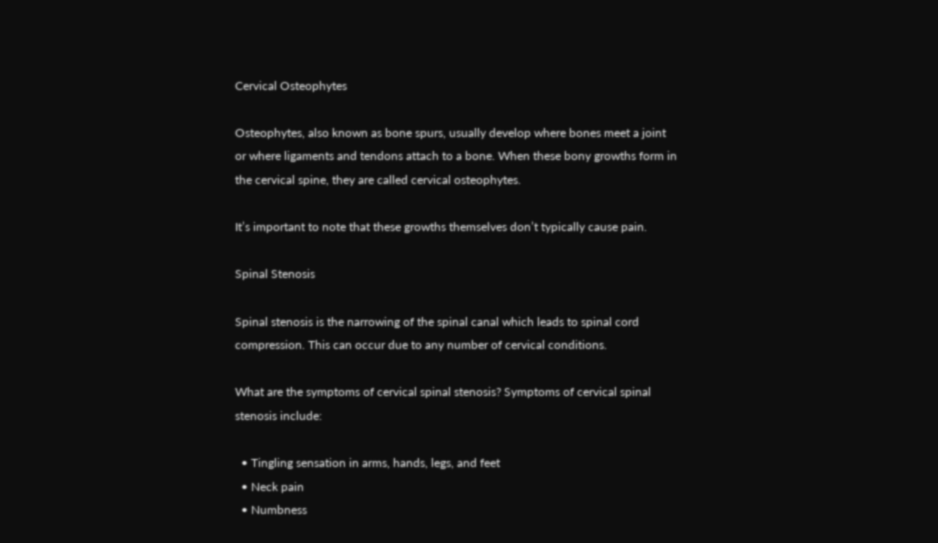Cervical Osteophytes

Osteophytes, also known as bone spurs, usually develop where bones meet a joint or where ligaments and tendons attach to a bone. When these bony growths form in the cervical spine, they are called cervical osteophytes.

It’s important to note that these growths themselves don’t typically cause pain.

Spinal Stenosis

Spinal stenosis is the narrowing of the spinal canal which leads to spinal cord compression. This can occur due to any number of cervical conditions.

What are the symptoms of cervical spinal stenosis? Symptoms of cervical spinal stenosis include:

  • Tingling sensation in arms, hands, legs, and feet
  • Neck pain
  • Numbness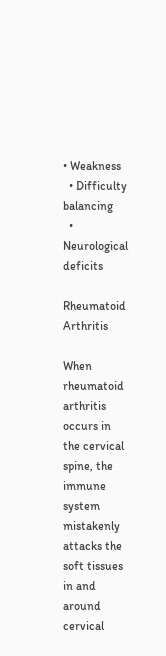• Weakness
  • Difficulty balancing
  • Neurological deficits

Rheumatoid Arthritis

When rheumatoid arthritis occurs in the cervical spine, the immune system mistakenly attacks the soft tissues in and around cervical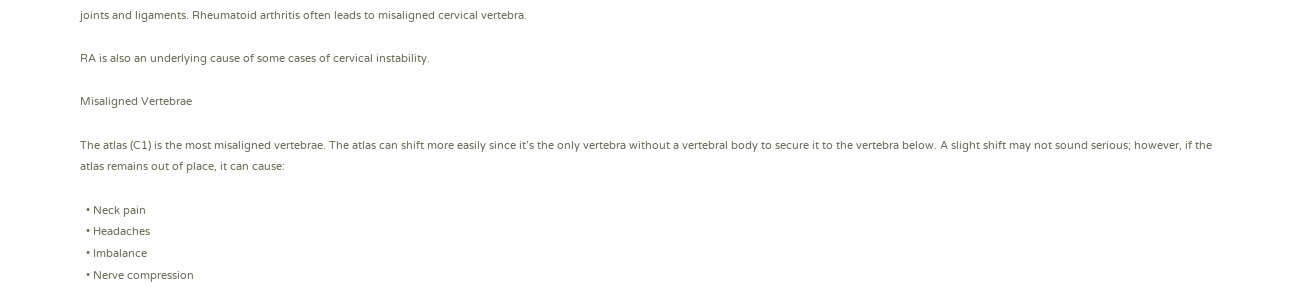joints and ligaments. Rheumatoid arthritis often leads to misaligned cervical vertebra.

RA is also an underlying cause of some cases of cervical instability.

Misaligned Vertebrae

The atlas (C1) is the most misaligned vertebrae. The atlas can shift more easily since it’s the only vertebra without a vertebral body to secure it to the vertebra below. A slight shift may not sound serious; however, if the atlas remains out of place, it can cause:

  • Neck pain
  • Headaches
  • Imbalance
  • Nerve compression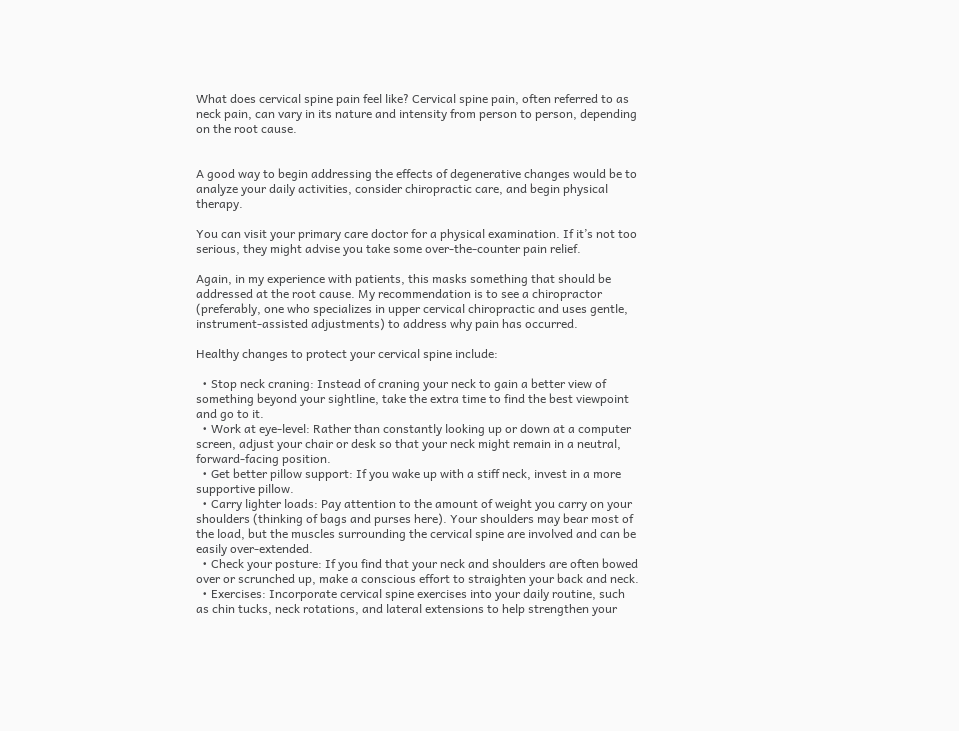What does cervical spine pain feel like? Cervical spine pain, often referred to as neck pain, can vary in its nature and intensity from person to person, depending on the root cause.


A good way to begin addressing the effects of degenerative changes would be to analyze your daily activities, consider chiropractic care, and begin physical therapy.

You can visit your primary care doctor for a physical examination. If it’s not too serious, they might advise you take some over-the-counter pain relief.

Again, in my experience with patients, this masks something that should be addressed at the root cause. My recommendation is to see a chiropractor (preferably, one who specializes in upper cervical chiropractic and uses gentle, instrument-assisted adjustments) to address why pain has occurred.

Healthy changes to protect your cervical spine include:

  • Stop neck craning: Instead of craning your neck to gain a better view of something beyond your sightline, take the extra time to find the best viewpoint and go to it.
  • Work at eye-level: Rather than constantly looking up or down at a computer screen, adjust your chair or desk so that your neck might remain in a neutral, forward-facing position.
  • Get better pillow support: If you wake up with a stiff neck, invest in a more supportive pillow.
  • Carry lighter loads: Pay attention to the amount of weight you carry on your shoulders (thinking of bags and purses here). Your shoulders may bear most of the load, but the muscles surrounding the cervical spine are involved and can be easily over-extended.
  • Check your posture: If you find that your neck and shoulders are often bowed over or scrunched up, make a conscious effort to straighten your back and neck.
  • Exercises: Incorporate cervical spine exercises into your daily routine, such as chin tucks, neck rotations, and lateral extensions to help strengthen your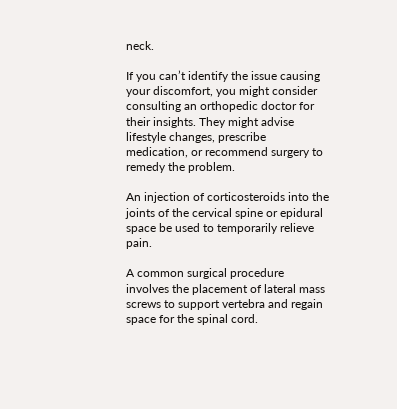neck.

If you can’t identify the issue causing your discomfort, you might consider consulting an orthopedic doctor for their insights. They might advise lifestyle changes, prescribe medication, or recommend surgery to remedy the problem.

An injection of corticosteroids into the joints of the cervical spine or epidural space be used to temporarily relieve pain.

A common surgical procedure involves the placement of lateral mass screws to support vertebra and regain space for the spinal cord.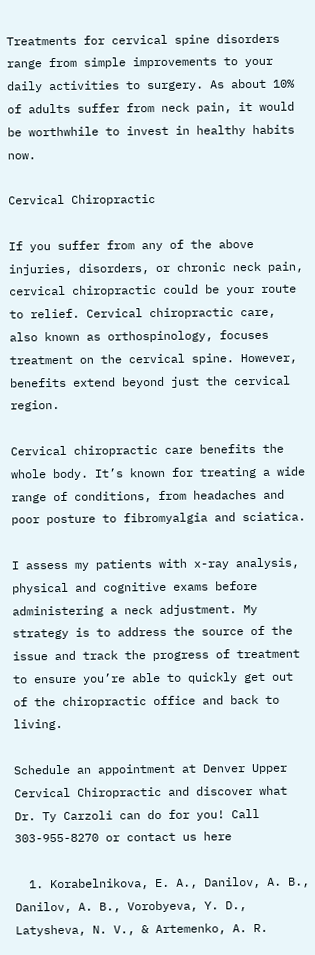Treatments for cervical spine disorders range from simple improvements to your daily activities to surgery. As about 10% of adults suffer from neck pain, it would be worthwhile to invest in healthy habits now.

Cervical Chiropractic

If you suffer from any of the above injuries, disorders, or chronic neck pain, cervical chiropractic could be your route to relief. Cervical chiropractic care, also known as orthospinology, focuses treatment on the cervical spine. However, benefits extend beyond just the cervical region.

Cervical chiropractic care benefits the whole body. It’s known for treating a wide range of conditions, from headaches and poor posture to fibromyalgia and sciatica.

I assess my patients with x-ray analysis, physical and cognitive exams before administering a neck adjustment. My strategy is to address the source of the issue and track the progress of treatment to ensure you’re able to quickly get out of the chiropractic office and back to living.

Schedule an appointment at Denver Upper Cervical Chiropractic and discover what Dr. Ty Carzoli can do for you! Call 303-955-8270 or contact us here

  1. Korabelnikova, E. A., Danilov, A. B., Danilov, A. B., Vorobyeva, Y. D., Latysheva, N. V., & Artemenko, A. R.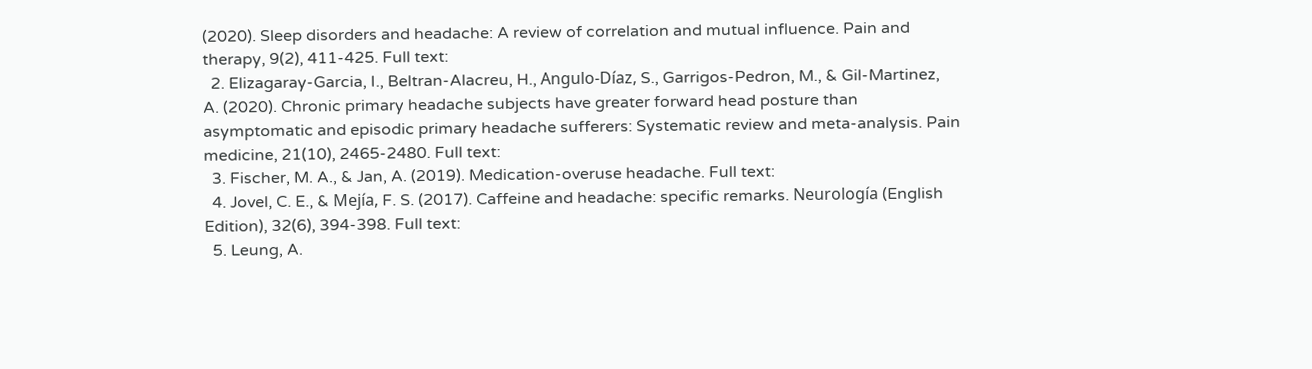(2020). Sleep disorders and headache: A review of correlation and mutual influence. Pain and therapy, 9(2), 411-425. Full text:
  2. Elizagaray-Garcia, I., Beltran-Alacreu, H., Angulo-Díaz, S., Garrigos-Pedron, M., & Gil-Martinez, A. (2020). Chronic primary headache subjects have greater forward head posture than asymptomatic and episodic primary headache sufferers: Systematic review and meta-analysis. Pain medicine, 21(10), 2465-2480. Full text:
  3. Fischer, M. A., & Jan, A. (2019). Medication-overuse headache. Full text:
  4. Jovel, C. E., & Mejía, F. S. (2017). Caffeine and headache: specific remarks. Neurología (English Edition), 32(6), 394-398. Full text:
  5. Leung, A.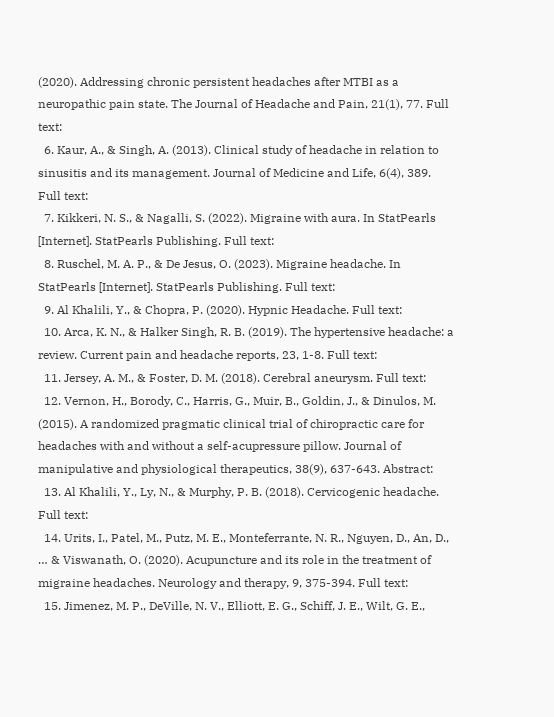(2020). Addressing chronic persistent headaches after MTBI as a neuropathic pain state. The Journal of Headache and Pain, 21(1), 77. Full text:
  6. Kaur, A., & Singh, A. (2013). Clinical study of headache in relation to sinusitis and its management. Journal of Medicine and Life, 6(4), 389. Full text:
  7. Kikkeri, N. S., & Nagalli, S. (2022). Migraine with aura. In StatPearls [Internet]. StatPearls Publishing. Full text:
  8. Ruschel, M. A. P., & De Jesus, O. (2023). Migraine headache. In StatPearls [Internet]. StatPearls Publishing. Full text:
  9. Al Khalili, Y., & Chopra, P. (2020). Hypnic Headache. Full text:
  10. Arca, K. N., & Halker Singh, R. B. (2019). The hypertensive headache: a review. Current pain and headache reports, 23, 1-8. Full text:
  11. Jersey, A. M., & Foster, D. M. (2018). Cerebral aneurysm. Full text:
  12. Vernon, H., Borody, C., Harris, G., Muir, B., Goldin, J., & Dinulos, M. (2015). A randomized pragmatic clinical trial of chiropractic care for headaches with and without a self-acupressure pillow. Journal of manipulative and physiological therapeutics, 38(9), 637-643. Abstract:
  13. Al Khalili, Y., Ly, N., & Murphy, P. B. (2018). Cervicogenic headache. Full text:
  14. Urits, I., Patel, M., Putz, M. E., Monteferrante, N. R., Nguyen, D., An, D., … & Viswanath, O. (2020). Acupuncture and its role in the treatment of migraine headaches. Neurology and therapy, 9, 375-394. Full text:
  15. Jimenez, M. P., DeVille, N. V., Elliott, E. G., Schiff, J. E., Wilt, G. E.,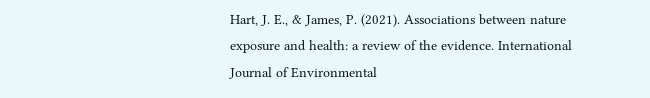Hart, J. E., & James, P. (2021). Associations between nature exposure and health: a review of the evidence. International Journal of Environmental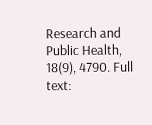Research and Public Health, 18(9), 4790. Full text: